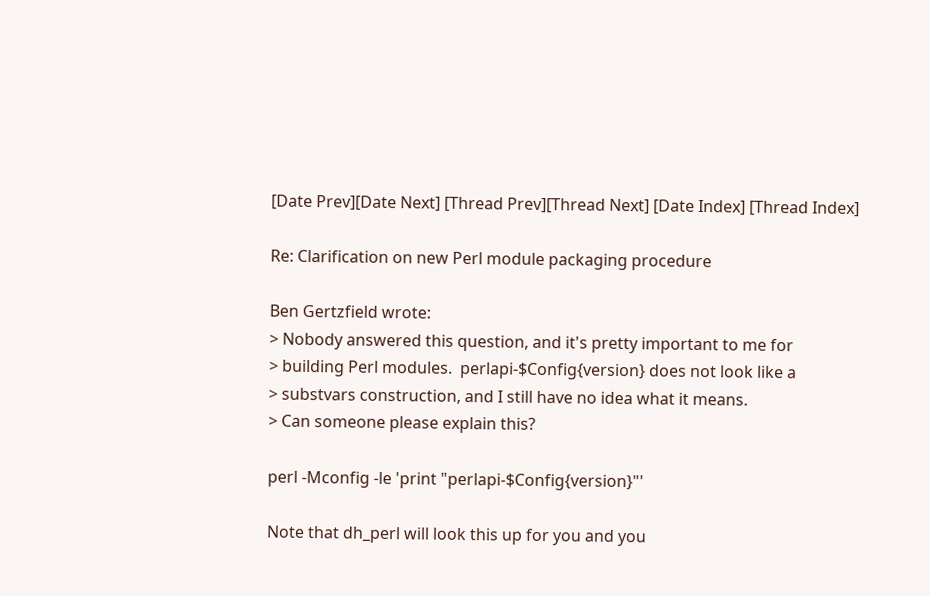[Date Prev][Date Next] [Thread Prev][Thread Next] [Date Index] [Thread Index]

Re: Clarification on new Perl module packaging procedure

Ben Gertzfield wrote:
> Nobody answered this question, and it's pretty important to me for
> building Perl modules.  perlapi-$Config{version} does not look like a
> substvars construction, and I still have no idea what it means.
> Can someone please explain this?

perl -Mconfig -le 'print "perlapi-$Config{version}"'

Note that dh_perl will look this up for you and you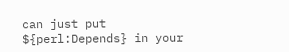can just put
${perl:Depends} in your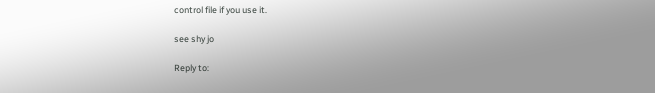control file if you use it.

see shy jo

Reply to: